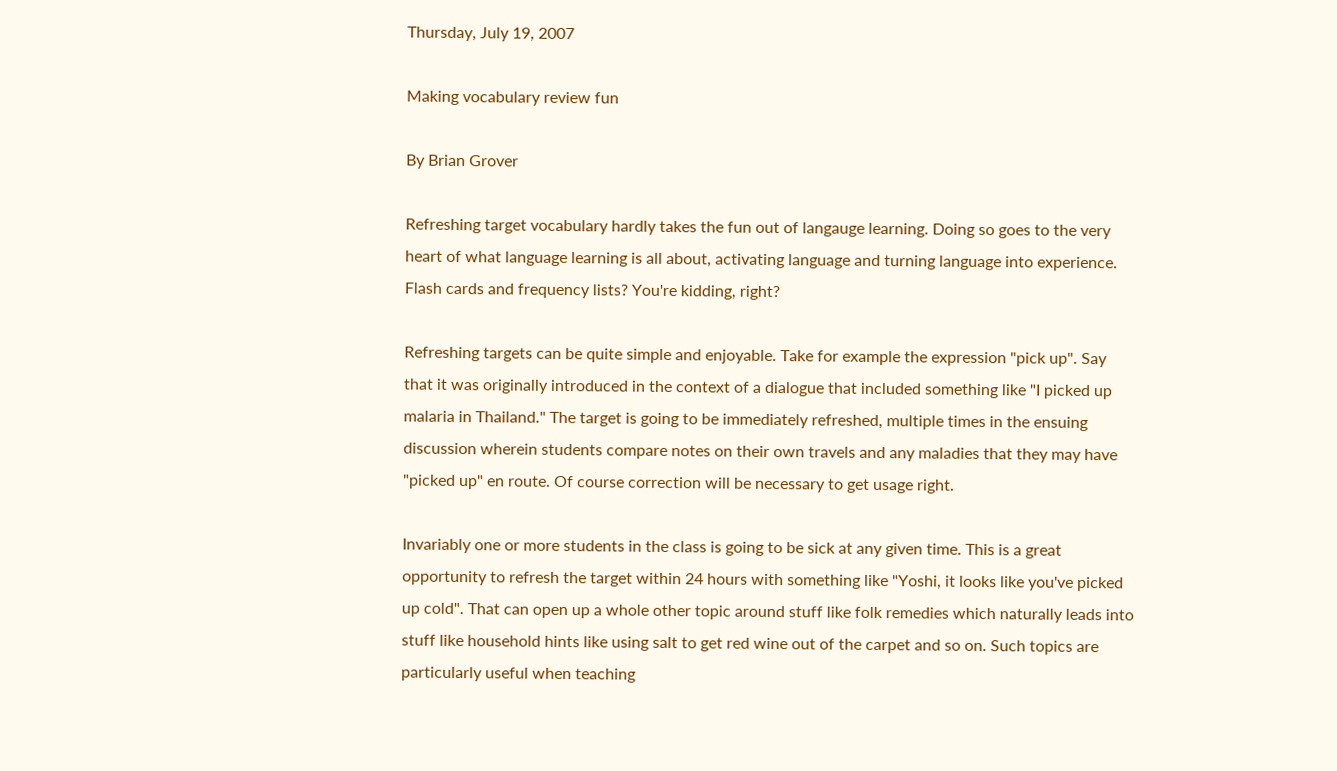Thursday, July 19, 2007

Making vocabulary review fun

By Brian Grover

Refreshing target vocabulary hardly takes the fun out of langauge learning. Doing so goes to the very heart of what language learning is all about, activating language and turning language into experience. Flash cards and frequency lists? You're kidding, right?

Refreshing targets can be quite simple and enjoyable. Take for example the expression "pick up". Say that it was originally introduced in the context of a dialogue that included something like "I picked up malaria in Thailand." The target is going to be immediately refreshed, multiple times in the ensuing discussion wherein students compare notes on their own travels and any maladies that they may have "picked up" en route. Of course correction will be necessary to get usage right.

Invariably one or more students in the class is going to be sick at any given time. This is a great opportunity to refresh the target within 24 hours with something like "Yoshi, it looks like you've picked up cold". That can open up a whole other topic around stuff like folk remedies which naturally leads into stuff like household hints like using salt to get red wine out of the carpet and so on. Such topics are particularly useful when teaching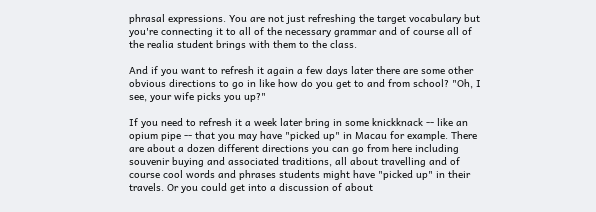phrasal expressions. You are not just refreshing the target vocabulary but you're connecting it to all of the necessary grammar and of course all of the realia student brings with them to the class.

And if you want to refresh it again a few days later there are some other obvious directions to go in like how do you get to and from school? "Oh, I see, your wife picks you up?"

If you need to refresh it a week later bring in some knickknack -- like an opium pipe -- that you may have "picked up" in Macau for example. There are about a dozen different directions you can go from here including souvenir buying and associated traditions, all about travelling and of course cool words and phrases students might have "picked up" in their travels. Or you could get into a discussion of about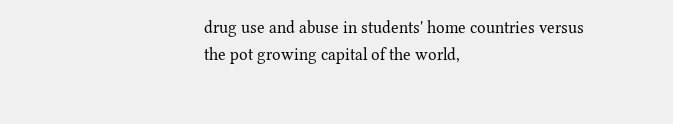drug use and abuse in students' home countries versus the pot growing capital of the world,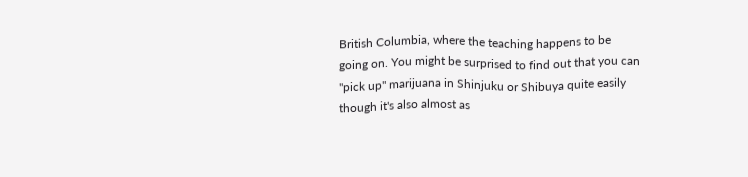British Columbia, where the teaching happens to be going on. You might be surprised to find out that you can "pick up" marijuana in Shinjuku or Shibuya quite easily though it's also almost as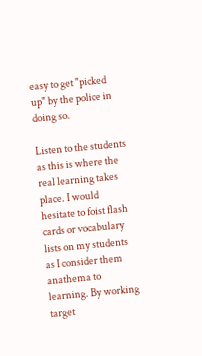easy to get "picked up" by the police in doing so.

Listen to the students as this is where the real learning takes place. I would hesitate to foist flash cards or vocabulary lists on my students as I consider them anathema to learning. By working target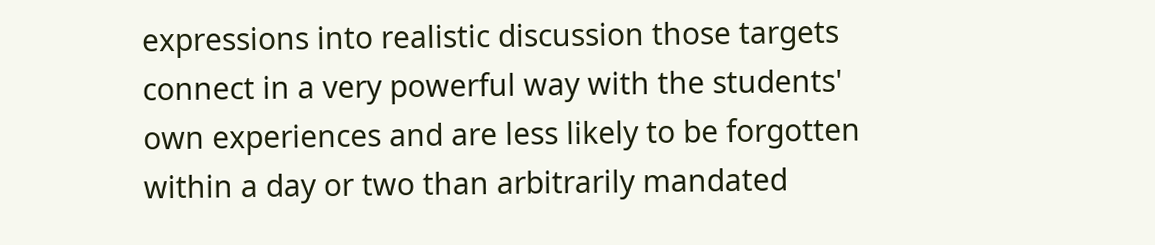expressions into realistic discussion those targets connect in a very powerful way with the students' own experiences and are less likely to be forgotten within a day or two than arbitrarily mandated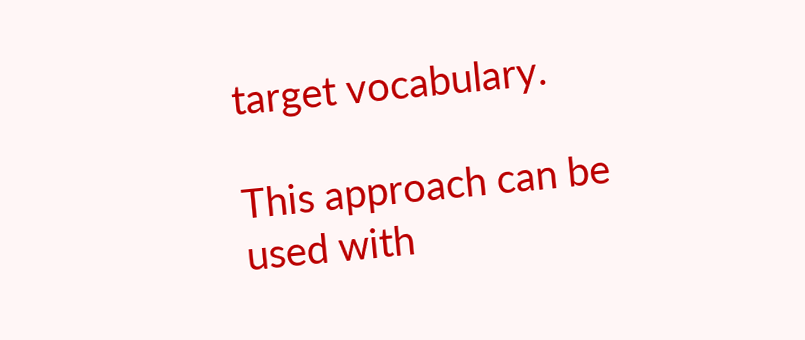target vocabulary.

This approach can be used with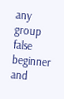any group false beginner and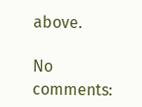above.

No comments: